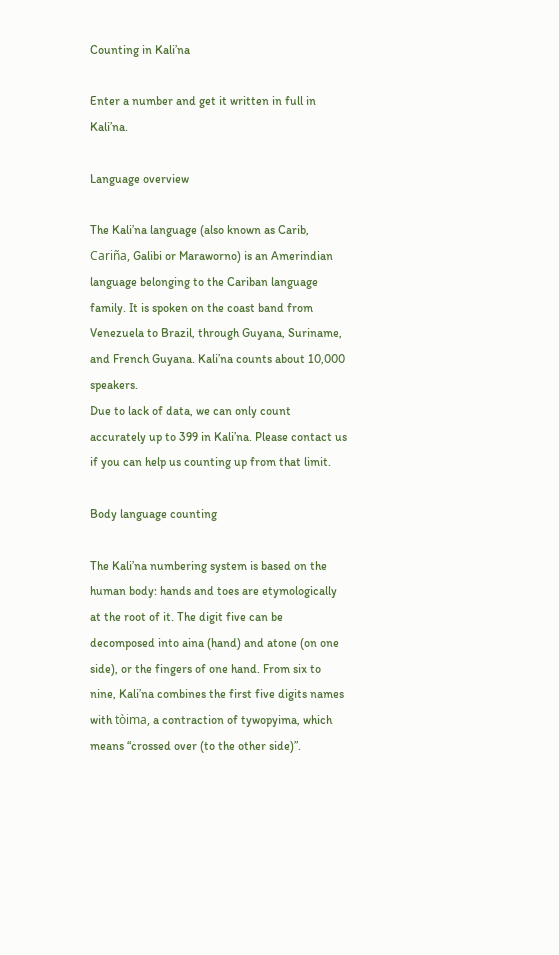Counting in Kali’na

Enter a number and get it written in full in Kali’na.

Language overview

The Kali’na language (also known as Carib, Cariña, Galibi or Maraworno) is an Amerindian language belonging to the Cariban language family. It is spoken on the coast band from Venezuela to Brazil, through Guyana, Suriname, and French Guyana. Kali’na counts about 10,000 speakers.
Due to lack of data, we can only count accurately up to 399 in Kali’na. Please contact us if you can help us counting up from that limit.

Body language counting

The Kali’na numbering system is based on the human body: hands and toes are etymologically at the root of it. The digit five can be decomposed into aina (hand) and atone (on one side), or the fingers of one hand. From six to nine, Kali’na combines the first five digits names with tòima, a contraction of tywopyima, which means “crossed over (to the other side)”.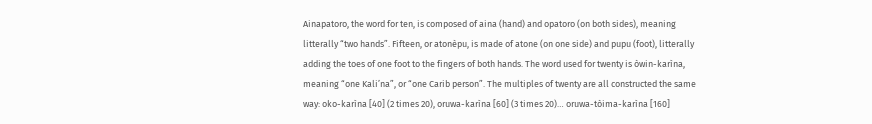Ainapatoro, the word for ten, is composed of aina (hand) and opatoro (on both sides), meaning litterally “two hands”. Fifteen, or atonèpu, is made of atone (on one side) and pupu (foot), litterally adding the toes of one foot to the fingers of both hands. The word used for twenty is òwin-karìna, meaning “one Kali’na”, or “one Carib person”. The multiples of twenty are all constructed the same way: oko-karìna [40] (2 times 20), oruwa-karìna [60] (3 times 20)… oruwa-tòima-karìna [160]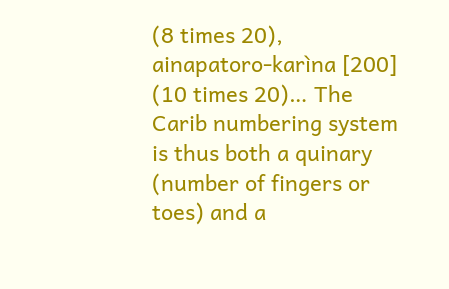(8 times 20), ainapatoro-karìna [200] (10 times 20)… The Carib numbering system is thus both a quinary (number of fingers or toes) and a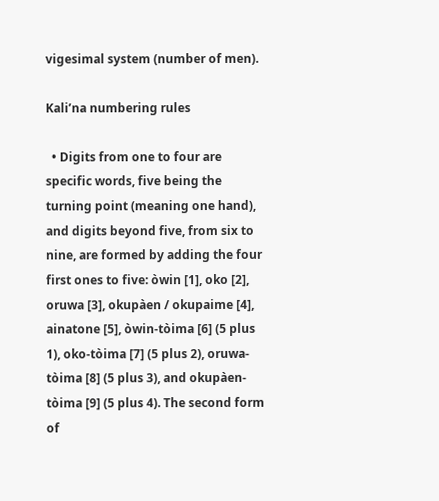vigesimal system (number of men).

Kali’na numbering rules

  • Digits from one to four are specific words, five being the turning point (meaning one hand), and digits beyond five, from six to nine, are formed by adding the four first ones to five: òwin [1], oko [2], oruwa [3], okupàen / okupaime [4], ainatone [5], òwin-tòima [6] (5 plus 1), oko-tòima [7] (5 plus 2), oruwa-tòima [8] (5 plus 3), and okupàen-tòima [9] (5 plus 4). The second form of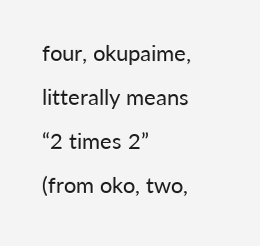four, okupaime, litterally means “2 times 2” (from oko, two,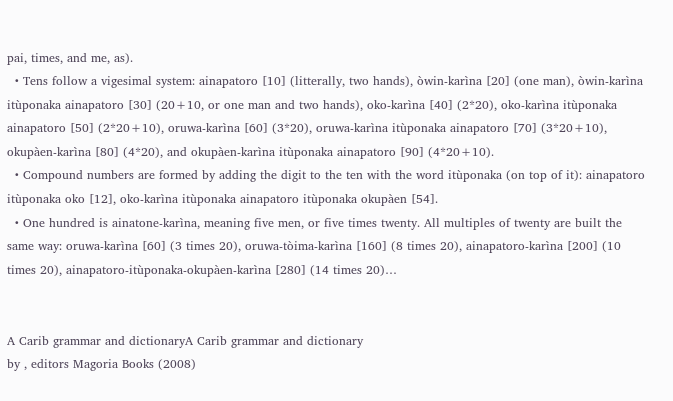pai, times, and me, as).
  • Tens follow a vigesimal system: ainapatoro [10] (litterally, two hands), òwin-karìna [20] (one man), òwin-karìna itùponaka ainapatoro [30] (20+10, or one man and two hands), oko-karìna [40] (2*20), oko-karìna itùponaka ainapatoro [50] (2*20+10), oruwa-karìna [60] (3*20), oruwa-karìna itùponaka ainapatoro [70] (3*20+10), okupàen-karìna [80] (4*20), and okupàen-karìna itùponaka ainapatoro [90] (4*20+10).
  • Compound numbers are formed by adding the digit to the ten with the word itùponaka (on top of it): ainapatoro itùponaka oko [12], oko-karìna itùponaka ainapatoro itùponaka okupàen [54].
  • One hundred is ainatone-karìna, meaning five men, or five times twenty. All multiples of twenty are built the same way: oruwa-karìna [60] (3 times 20), oruwa-tòima-karìna [160] (8 times 20), ainapatoro-karìna [200] (10 times 20), ainapatoro-itùponaka-okupàen-karìna [280] (14 times 20)…


A Carib grammar and dictionaryA Carib grammar and dictionary
by , editors Magoria Books (2008)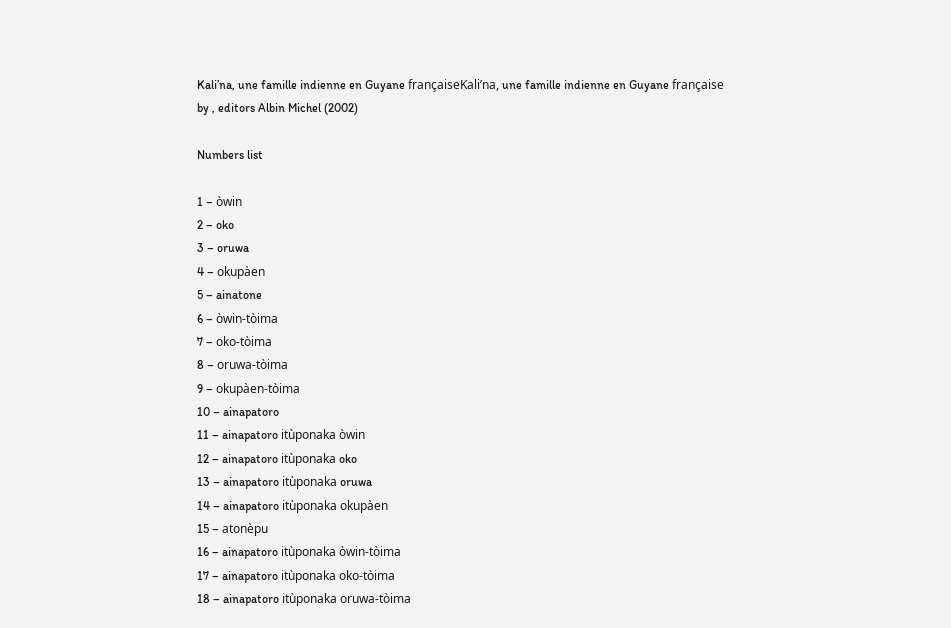Kali’na, une famille indienne en Guyane françaiseKali’na, une famille indienne en Guyane française
by , editors Albin Michel (2002)

Numbers list

1 – òwin
2 – oko
3 – oruwa
4 – okupàen
5 – ainatone
6 – òwin-tòima
7 – oko-tòima
8 – oruwa-tòima
9 – okupàen-tòima
10 – ainapatoro
11 – ainapatoro itùponaka òwin
12 – ainapatoro itùponaka oko
13 – ainapatoro itùponaka oruwa
14 – ainapatoro itùponaka okupàen
15 – atonèpu
16 – ainapatoro itùponaka òwin-tòima
17 – ainapatoro itùponaka oko-tòima
18 – ainapatoro itùponaka oruwa-tòima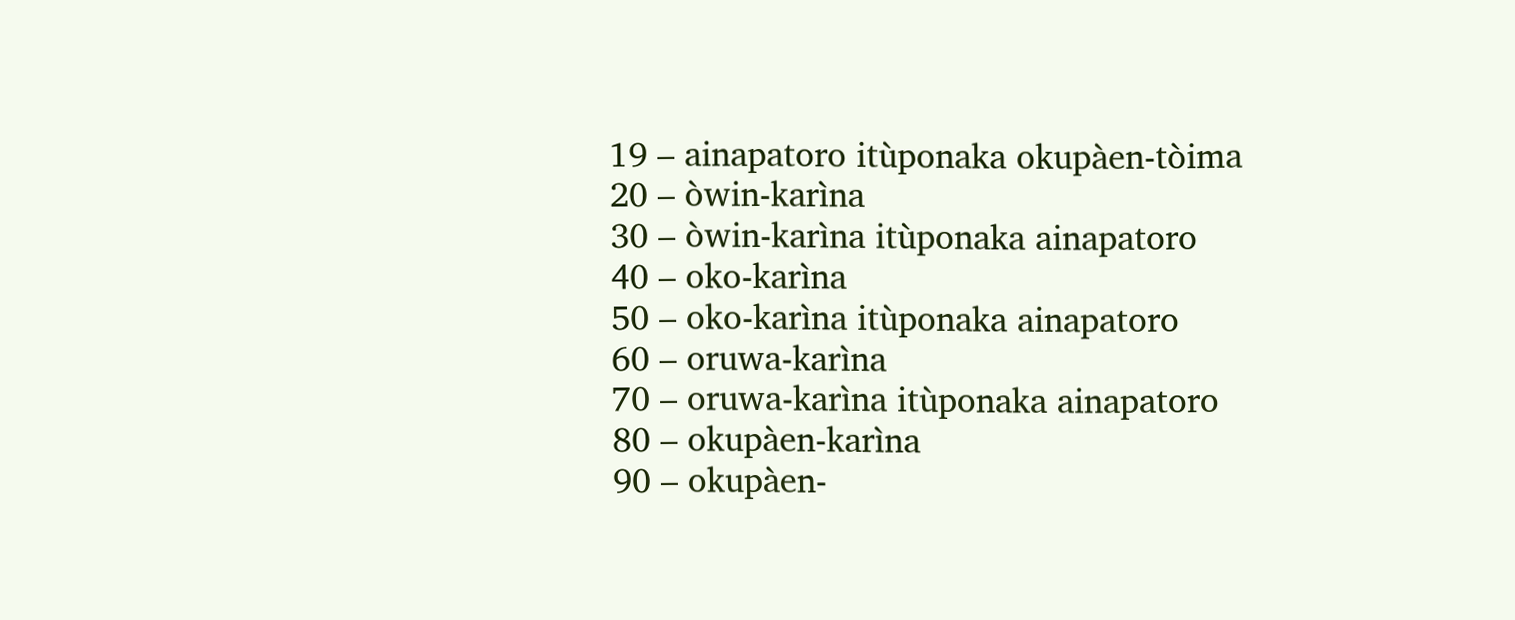19 – ainapatoro itùponaka okupàen-tòima
20 – òwin-karìna
30 – òwin-karìna itùponaka ainapatoro
40 – oko-karìna
50 – oko-karìna itùponaka ainapatoro
60 – oruwa-karìna
70 – oruwa-karìna itùponaka ainapatoro
80 – okupàen-karìna
90 – okupàen-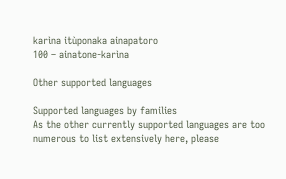karìna itùponaka ainapatoro
100 – ainatone-karìna

Other supported languages

Supported languages by families
As the other currently supported languages are too numerous to list extensively here, please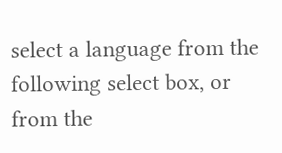select a language from the following select box, or from the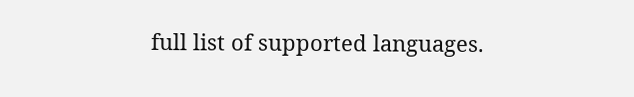full list of supported languages.